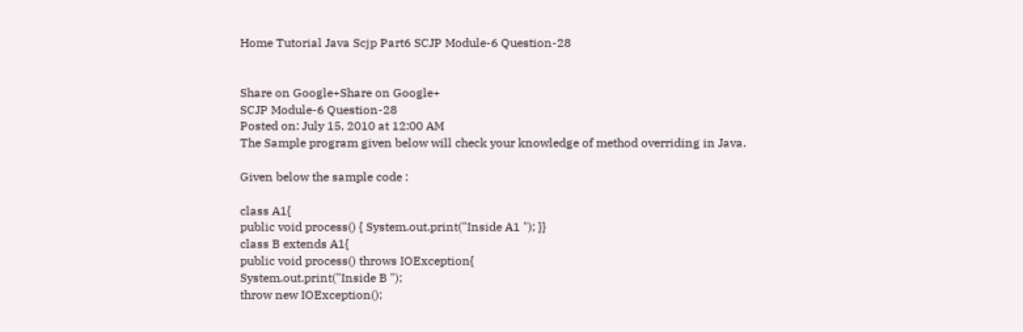Home Tutorial Java Scjp Part6 SCJP Module-6 Question-28


Share on Google+Share on Google+
SCJP Module-6 Question-28
Posted on: July 15, 2010 at 12:00 AM
The Sample program given below will check your knowledge of method overriding in Java.

Given below the sample code :

class A1{
public void process() { System.out.print("Inside A1 "); }}
class B extends A1{
public void process() throws IOException{
System.out.print("Inside B ");
throw new IOException();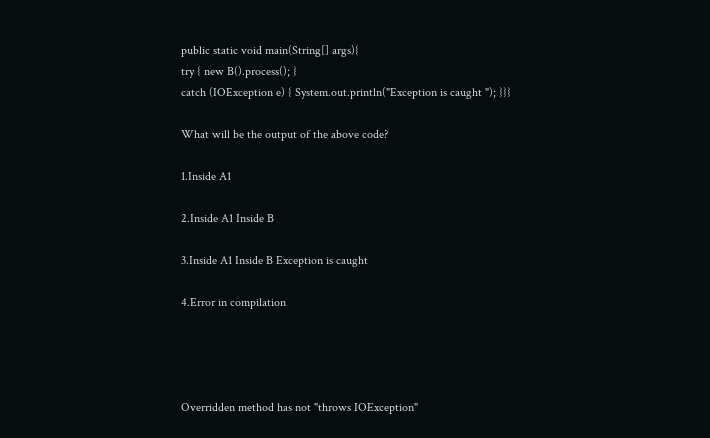public static void main(String[] args){
try { new B().process(); }
catch (IOException e) { System.out.println("Exception is caught "); }}}

What will be the output of the above code?

1.Inside A1

2.Inside A1 Inside B

3.Inside A1 Inside B Exception is caught

4.Error in compilation




Overridden method has not "throws IOException"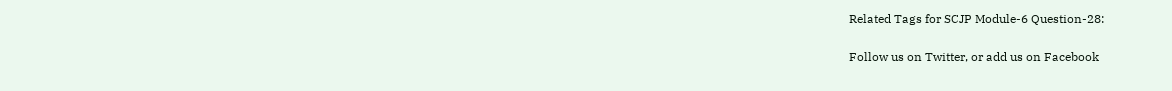Related Tags for SCJP Module-6 Question-28:

Follow us on Twitter, or add us on Facebook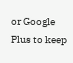or Google Plus to keep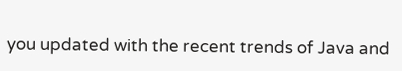you updated with the recent trends of Java and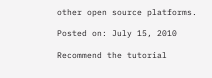other open source platforms.

Posted on: July 15, 2010

Recommend the tutorial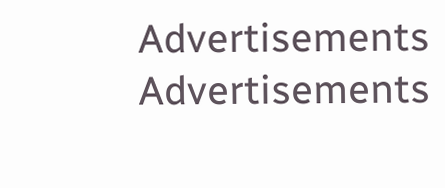Advertisements Advertisements